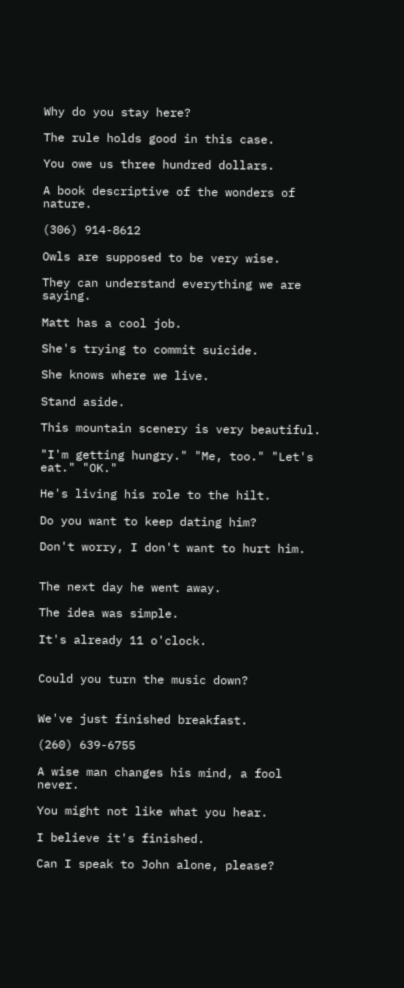Why do you stay here?

The rule holds good in this case.

You owe us three hundred dollars.

A book descriptive of the wonders of nature.

(306) 914-8612

Owls are supposed to be very wise.

They can understand everything we are saying.

Matt has a cool job.

She's trying to commit suicide.

She knows where we live.

Stand aside.

This mountain scenery is very beautiful.

"I'm getting hungry." "Me, too." "Let's eat." "OK."

He's living his role to the hilt.

Do you want to keep dating him?

Don't worry, I don't want to hurt him.


The next day he went away.

The idea was simple.

It's already 11 o'clock.


Could you turn the music down?


We've just finished breakfast.

(260) 639-6755

A wise man changes his mind, a fool never.

You might not like what you hear.

I believe it's finished.

Can I speak to John alone, please?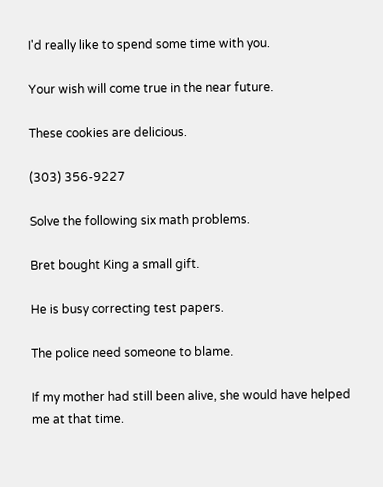I'd really like to spend some time with you.

Your wish will come true in the near future.

These cookies are delicious.

(303) 356-9227

Solve the following six math problems.

Bret bought King a small gift.

He is busy correcting test papers.

The police need someone to blame.

If my mother had still been alive, she would have helped me at that time.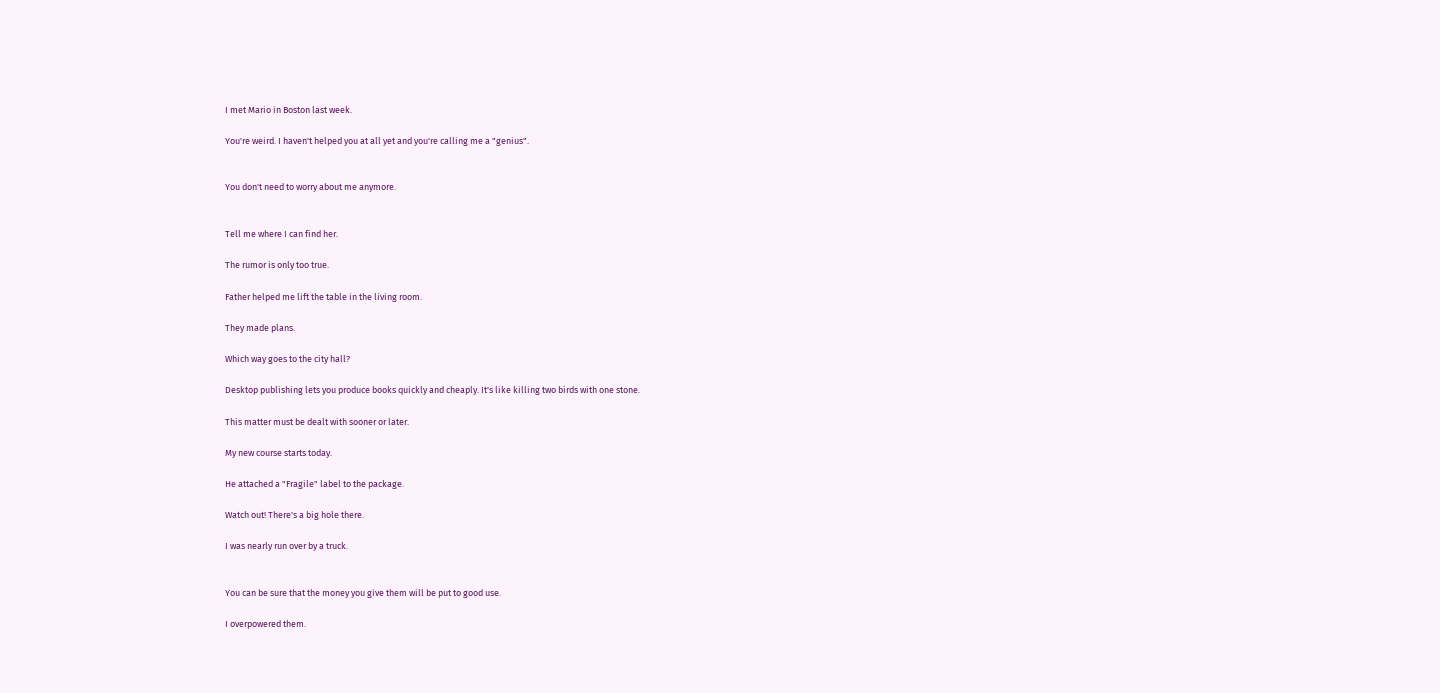I met Mario in Boston last week.

You're weird. I haven't helped you at all yet and you're calling me a "genius".


You don't need to worry about me anymore.


Tell me where I can find her.

The rumor is only too true.

Father helped me lift the table in the living room.

They made plans.

Which way goes to the city hall?

Desktop publishing lets you produce books quickly and cheaply. It's like killing two birds with one stone.

This matter must be dealt with sooner or later.

My new course starts today.

He attached a "Fragile" label to the package.

Watch out! There's a big hole there.

I was nearly run over by a truck.


You can be sure that the money you give them will be put to good use.

I overpowered them.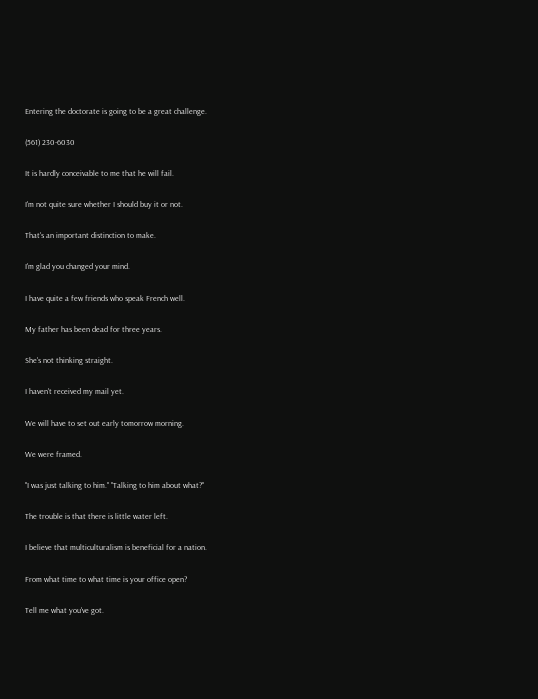Entering the doctorate is going to be a great challenge.

(561) 230-6030

It is hardly conceivable to me that he will fail.

I'm not quite sure whether I should buy it or not.

That's an important distinction to make.

I'm glad you changed your mind.

I have quite a few friends who speak French well.

My father has been dead for three years.

She's not thinking straight.

I haven't received my mail yet.

We will have to set out early tomorrow morning.

We were framed.

"I was just talking to him." "Talking to him about what?"

The trouble is that there is little water left.

I believe that multiculturalism is beneficial for a nation.

From what time to what time is your office open?

Tell me what you've got.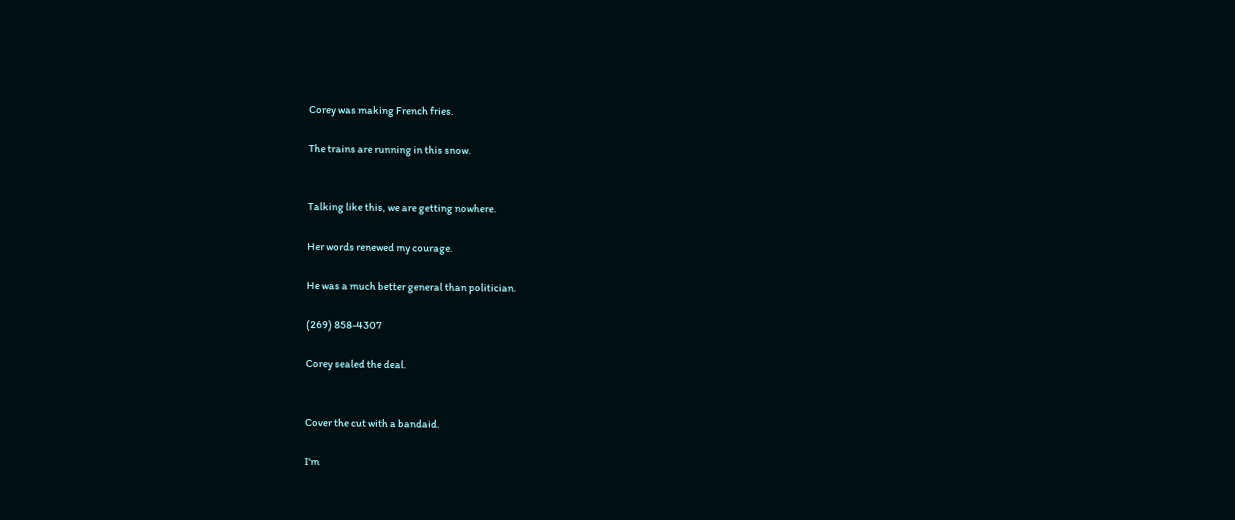Corey was making French fries.

The trains are running in this snow.


Talking like this, we are getting nowhere.

Her words renewed my courage.

He was a much better general than politician.

(269) 858-4307

Corey sealed the deal.


Cover the cut with a bandaid.

I'm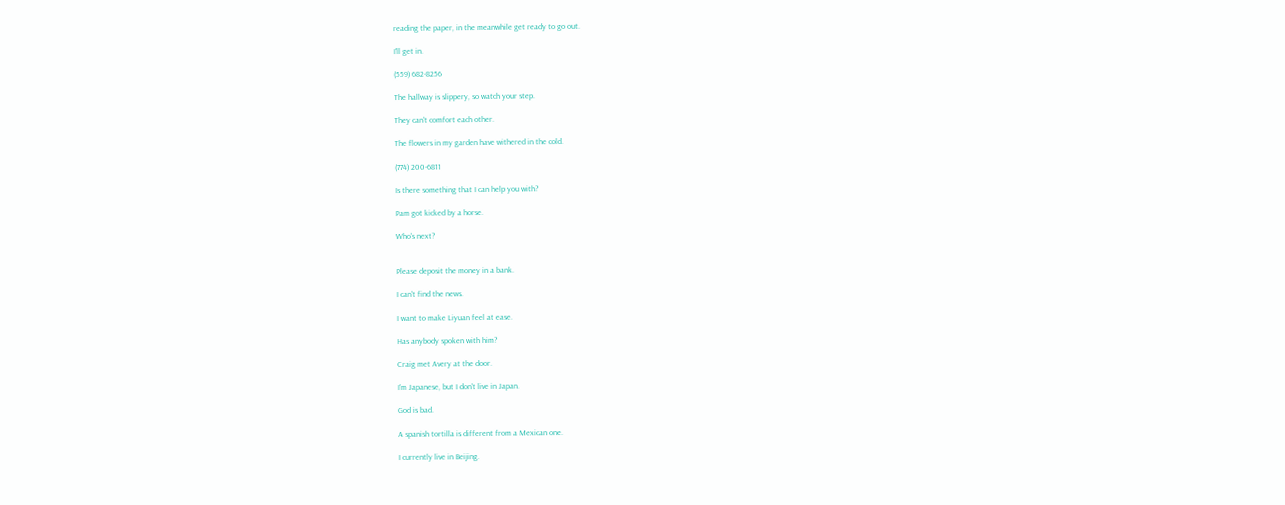reading the paper, in the meanwhile get ready to go out.

I'll get in.

(559) 682-8256

The hallway is slippery, so watch your step.

They can't comfort each other.

The flowers in my garden have withered in the cold.

(774) 200-6811

Is there something that I can help you with?

Pam got kicked by a horse.

Who's next?


Please deposit the money in a bank.

I can't find the news.

I want to make Liyuan feel at ease.

Has anybody spoken with him?

Craig met Avery at the door.

I'm Japanese, but I don't live in Japan.

God is bad.

A spanish tortilla is different from a Mexican one.

I currently live in Beijing.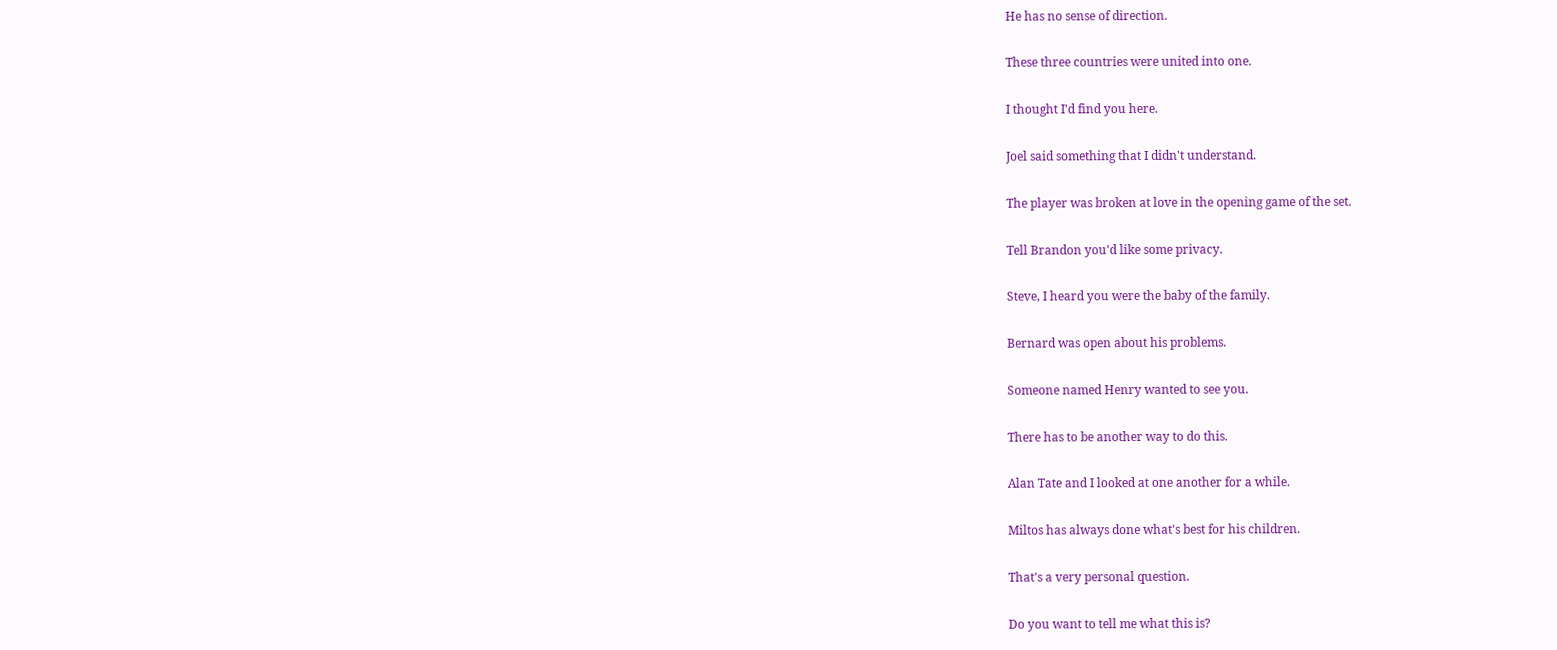He has no sense of direction.

These three countries were united into one.

I thought I'd find you here.

Joel said something that I didn't understand.

The player was broken at love in the opening game of the set.

Tell Brandon you'd like some privacy.

Steve, I heard you were the baby of the family.

Bernard was open about his problems.

Someone named Henry wanted to see you.

There has to be another way to do this.

Alan Tate and I looked at one another for a while.

Miltos has always done what's best for his children.

That's a very personal question.

Do you want to tell me what this is?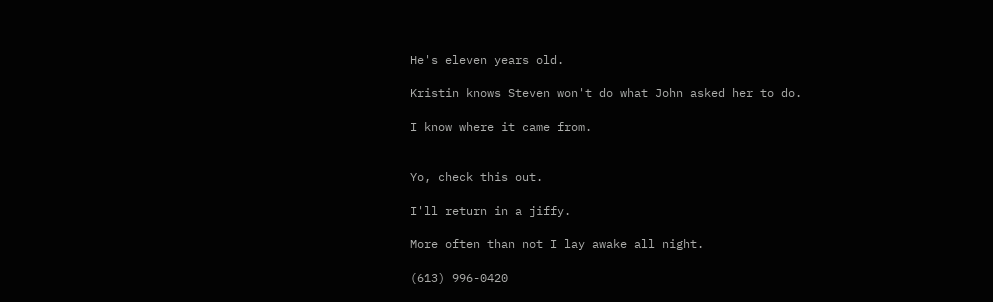He's eleven years old.

Kristin knows Steven won't do what John asked her to do.

I know where it came from.


Yo, check this out.

I'll return in a jiffy.

More often than not I lay awake all night.

(613) 996-0420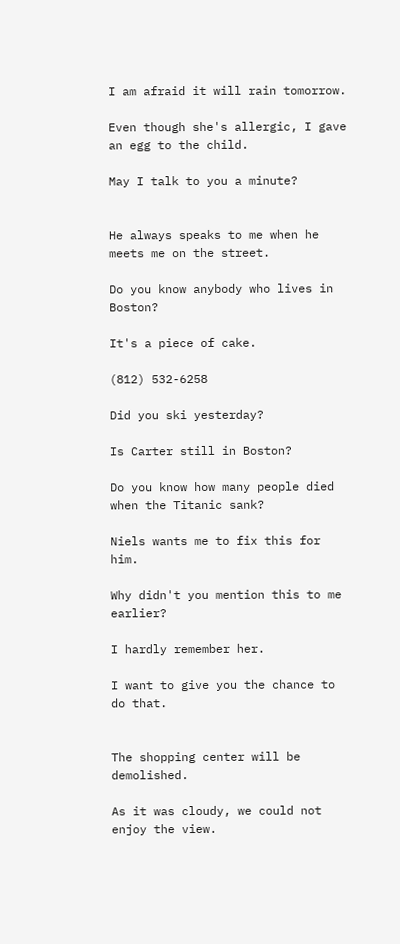I am afraid it will rain tomorrow.

Even though she's allergic, I gave an egg to the child.

May I talk to you a minute?


He always speaks to me when he meets me on the street.

Do you know anybody who lives in Boston?

It's a piece of cake.

(812) 532-6258

Did you ski yesterday?

Is Carter still in Boston?

Do you know how many people died when the Titanic sank?

Niels wants me to fix this for him.

Why didn't you mention this to me earlier?

I hardly remember her.

I want to give you the chance to do that.


The shopping center will be demolished.

As it was cloudy, we could not enjoy the view.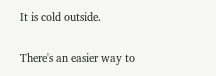It is cold outside.

There's an easier way to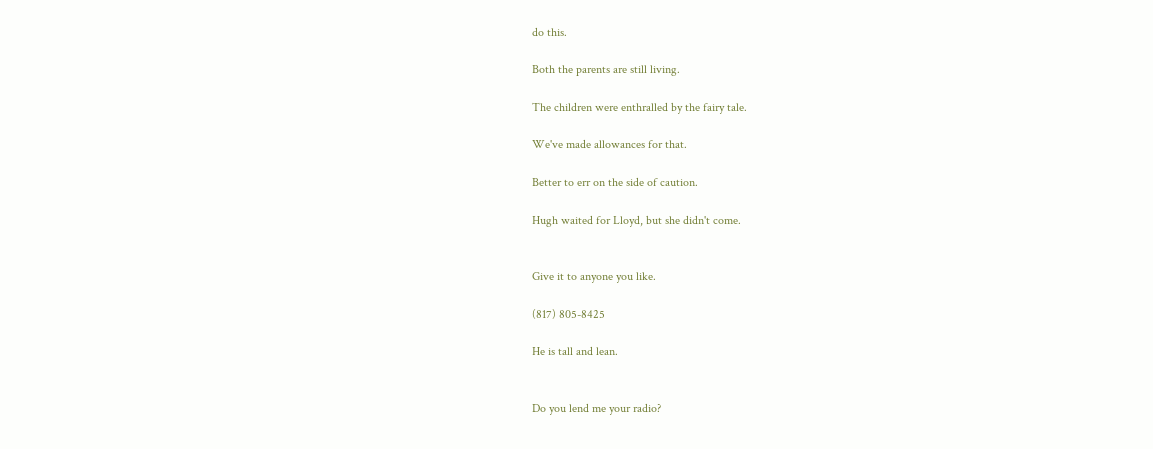do this.

Both the parents are still living.

The children were enthralled by the fairy tale.

We've made allowances for that.

Better to err on the side of caution.

Hugh waited for Lloyd, but she didn't come.


Give it to anyone you like.

(817) 805-8425

He is tall and lean.


Do you lend me your radio?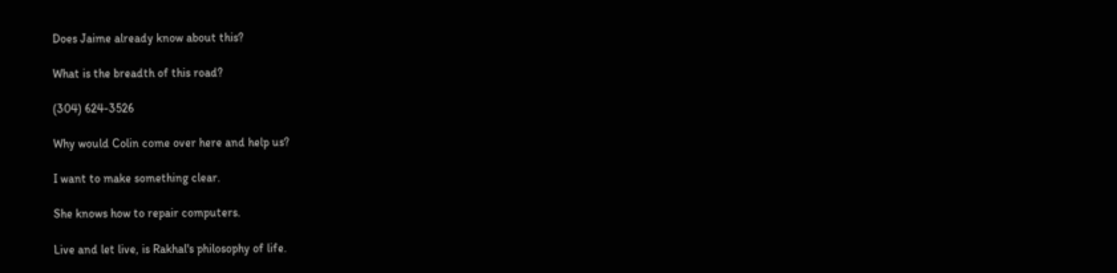Does Jaime already know about this?

What is the breadth of this road?

(304) 624-3526

Why would Colin come over here and help us?

I want to make something clear.

She knows how to repair computers.

Live and let live, is Rakhal's philosophy of life.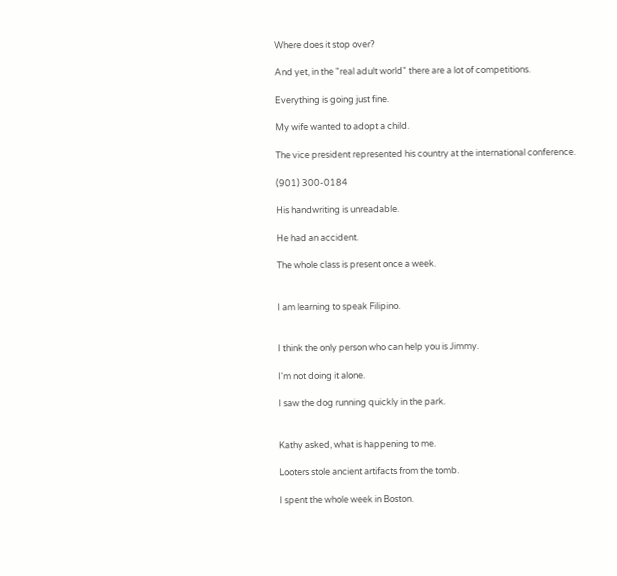Where does it stop over?

And yet, in the "real adult world" there are a lot of competitions.

Everything is going just fine.

My wife wanted to adopt a child.

The vice president represented his country at the international conference.

(901) 300-0184

His handwriting is unreadable.

He had an accident.

The whole class is present once a week.


I am learning to speak Filipino.


I think the only person who can help you is Jimmy.

I'm not doing it alone.

I saw the dog running quickly in the park.


Kathy asked, what is happening to me.

Looters stole ancient artifacts from the tomb.

I spent the whole week in Boston.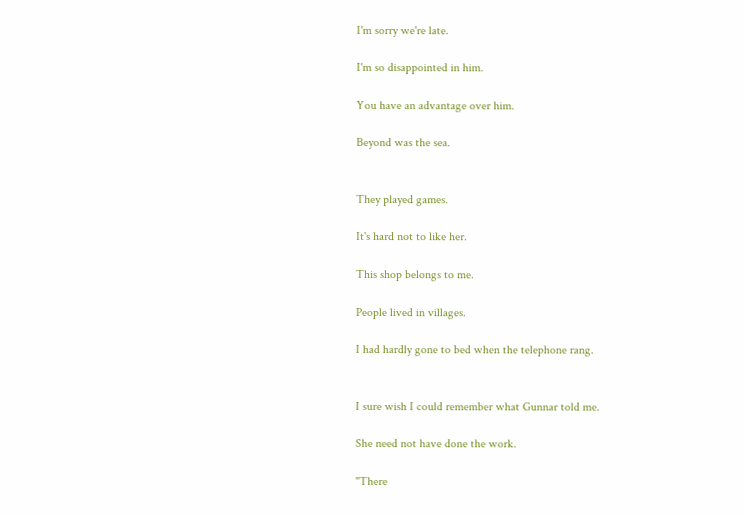I'm sorry we're late.

I'm so disappointed in him.

You have an advantage over him.

Beyond was the sea.


They played games.

It's hard not to like her.

This shop belongs to me.

People lived in villages.

I had hardly gone to bed when the telephone rang.


I sure wish I could remember what Gunnar told me.

She need not have done the work.

"There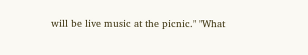will be live music at the picnic." "What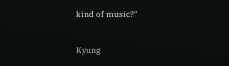kind of music?"

Kyung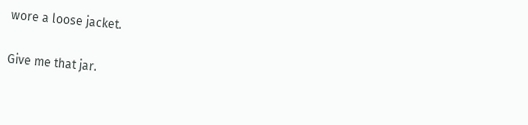wore a loose jacket.

Give me that jar.